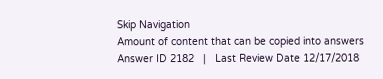Skip Navigation
Amount of content that can be copied into answers
Answer ID 2182   |   Last Review Date 12/17/2018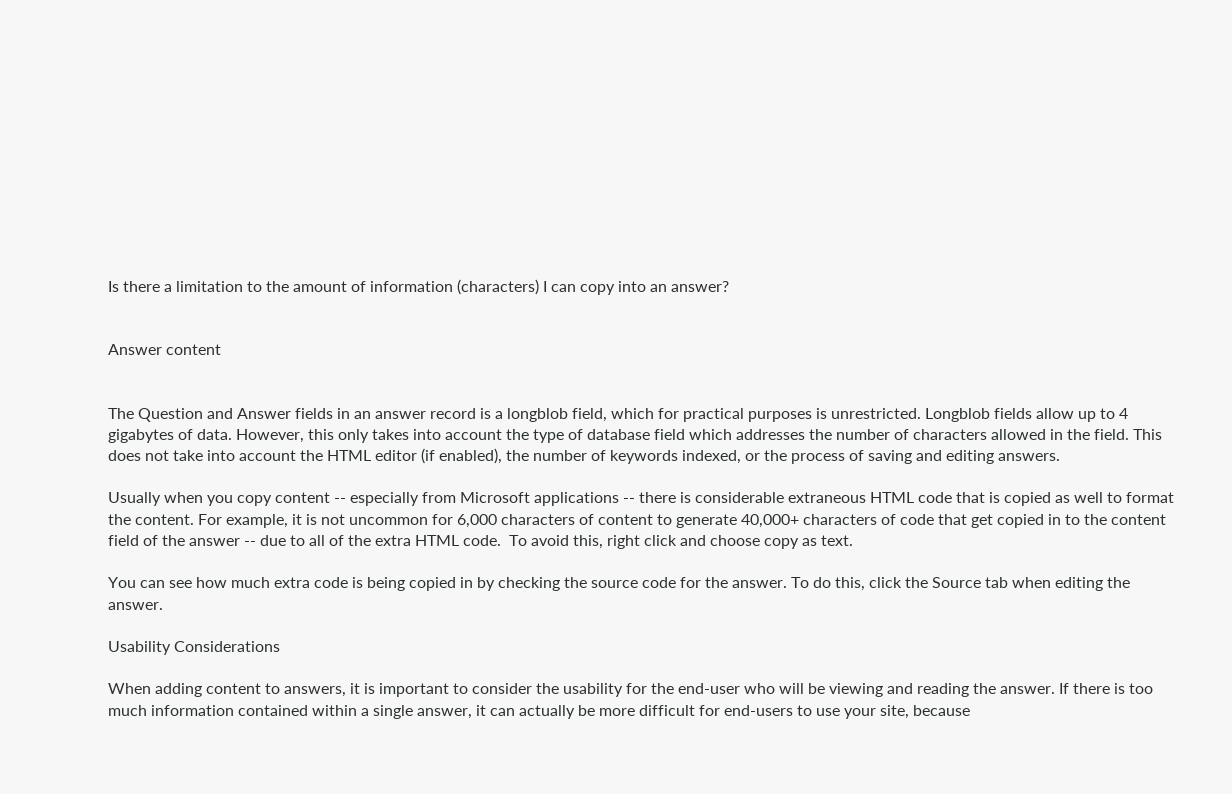Is there a limitation to the amount of information (characters) I can copy into an answer?


Answer content


The Question and Answer fields in an answer record is a longblob field, which for practical purposes is unrestricted. Longblob fields allow up to 4 gigabytes of data. However, this only takes into account the type of database field which addresses the number of characters allowed in the field. This does not take into account the HTML editor (if enabled), the number of keywords indexed, or the process of saving and editing answers.

Usually when you copy content -- especially from Microsoft applications -- there is considerable extraneous HTML code that is copied as well to format the content. For example, it is not uncommon for 6,000 characters of content to generate 40,000+ characters of code that get copied in to the content field of the answer -- due to all of the extra HTML code.  To avoid this, right click and choose copy as text.

You can see how much extra code is being copied in by checking the source code for the answer. To do this, click the Source tab when editing the answer.

Usability Considerations

When adding content to answers, it is important to consider the usability for the end-user who will be viewing and reading the answer. If there is too much information contained within a single answer, it can actually be more difficult for end-users to use your site, because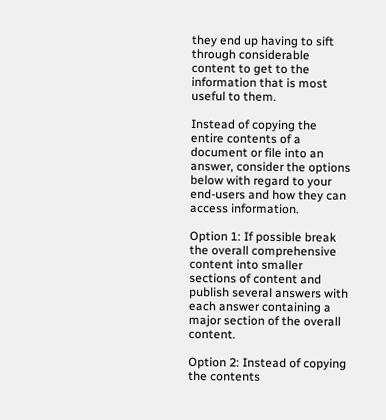they end up having to sift through considerable content to get to the information that is most useful to them.

Instead of copying the entire contents of a document or file into an answer, consider the options below with regard to your end-users and how they can access information.

Option 1: If possible break the overall comprehensive content into smaller sections of content and publish several answers with each answer containing a major section of the overall content.

Option 2: Instead of copying the contents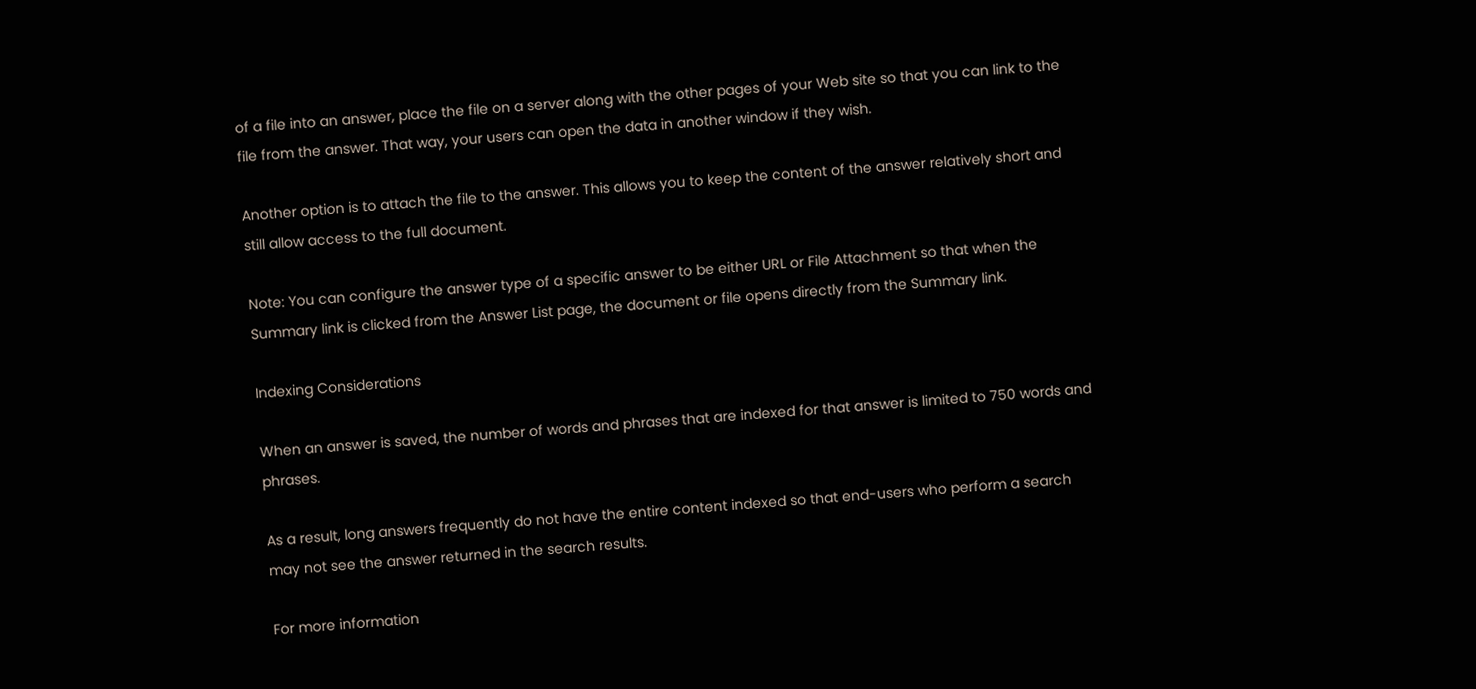of a file into an answer, place the file on a server along with the other pages of your Web site so that you can link to the file from the answer. That way, your users can open the data in another window if they wish.

Another option is to attach the file to the answer. This allows you to keep the content of the answer relatively short and still allow access to the full document.

Note: You can configure the answer type of a specific answer to be either URL or File Attachment so that when the Summary link is clicked from the Answer List page, the document or file opens directly from the Summary link.

Indexing Considerations

When an answer is saved, the number of words and phrases that are indexed for that answer is limited to 750 words and phrases.

As a result, long answers frequently do not have the entire content indexed so that end-users who perform a search may not see the answer returned in the search results.

For more information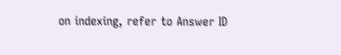on indexing, refer to Answer ID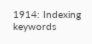1914: Indexing keywords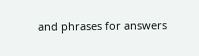and phrases for answers